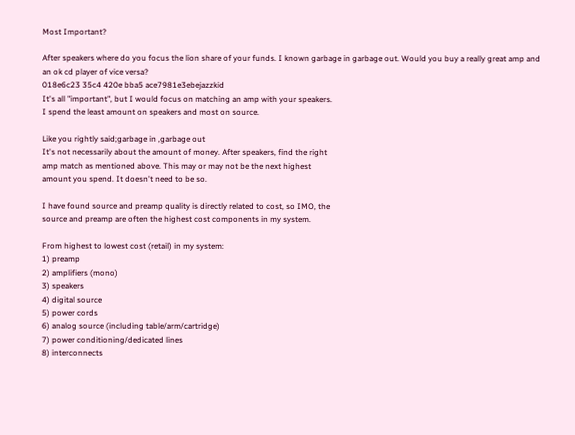Most Important?

After speakers where do you focus the lion share of your funds. I known garbage in garbage out. Would you buy a really great amp and an ok cd player of vice versa?
018e6c23 35c4 420e bba5 ace7981e3ebejazzkid
It's all "important", but I would focus on matching an amp with your speakers.
I spend the least amount on speakers and most on source.

Like you rightly said;garbage in ,garbage out
It's not necessarily about the amount of money. After speakers, find the right
amp match as mentioned above. This may or may not be the next highest
amount you spend. It doesn't need to be so.

I have found source and preamp quality is directly related to cost, so IMO, the
source and preamp are often the highest cost components in my system.

From highest to lowest cost (retail) in my system:
1) preamp
2) amplifiers (mono)
3) speakers
4) digital source
5) power cords
6) analog source (including table/arm/cartridge)
7) power conditioning/dedicated lines
8) interconnects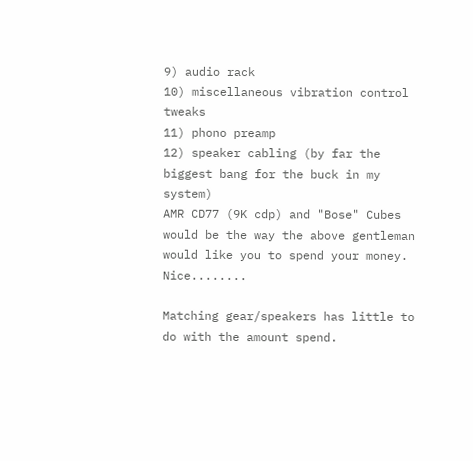9) audio rack
10) miscellaneous vibration control tweaks
11) phono preamp
12) speaker cabling (by far the biggest bang for the buck in my system)
AMR CD77 (9K cdp) and "Bose" Cubes would be the way the above gentleman would like you to spend your money. Nice........

Matching gear/speakers has little to do with the amount spend.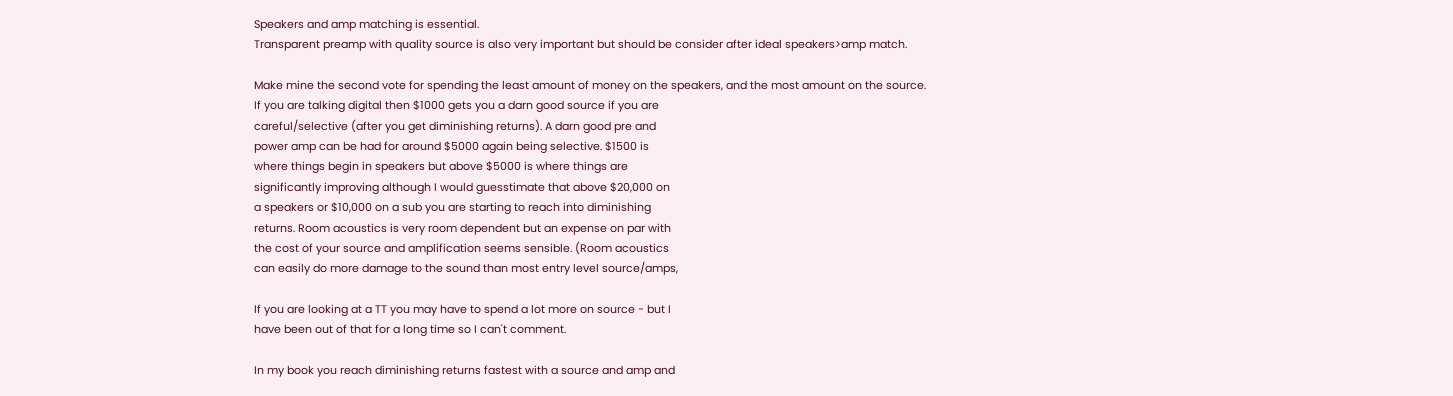Speakers and amp matching is essential.
Transparent preamp with quality source is also very important but should be consider after ideal speakers>amp match.

Make mine the second vote for spending the least amount of money on the speakers, and the most amount on the source.
If you are talking digital then $1000 gets you a darn good source if you are
careful/selective (after you get diminishing returns). A darn good pre and
power amp can be had for around $5000 again being selective. $1500 is
where things begin in speakers but above $5000 is where things are
significantly improving although I would guesstimate that above $20,000 on
a speakers or $10,000 on a sub you are starting to reach into diminishing
returns. Room acoustics is very room dependent but an expense on par with
the cost of your source and amplification seems sensible. (Room acoustics
can easily do more damage to the sound than most entry level source/amps,

If you are looking at a TT you may have to spend a lot more on source - but I
have been out of that for a long time so I can't comment.

In my book you reach diminishing returns fastest with a source and amp and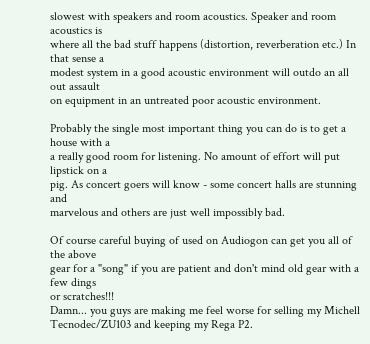slowest with speakers and room acoustics. Speaker and room acoustics is
where all the bad stuff happens (distortion, reverberation etc.) In that sense a
modest system in a good acoustic environment will outdo an all out assault
on equipment in an untreated poor acoustic environment.

Probably the single most important thing you can do is to get a house with a
a really good room for listening. No amount of effort will put lipstick on a
pig. As concert goers will know - some concert halls are stunning and
marvelous and others are just well impossibly bad.

Of course careful buying of used on Audiogon can get you all of the above
gear for a "song" if you are patient and don't mind old gear with a few dings
or scratches!!!
Damn... you guys are making me feel worse for selling my Michell Tecnodec/ZU103 and keeping my Rega P2.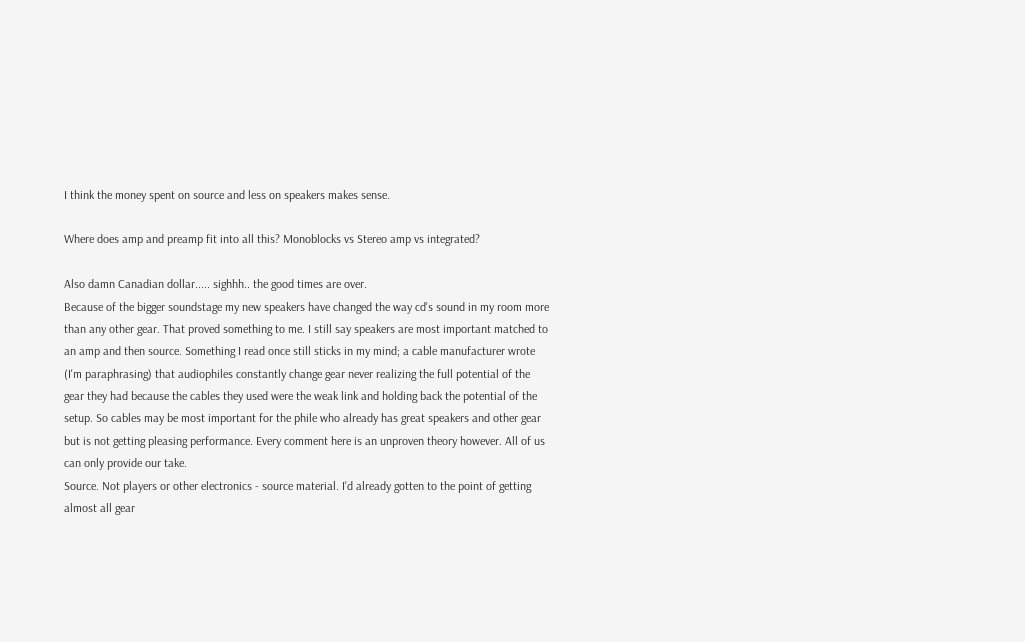I think the money spent on source and less on speakers makes sense.

Where does amp and preamp fit into all this? Monoblocks vs Stereo amp vs integrated?

Also damn Canadian dollar..... sighhh.. the good times are over.
Because of the bigger soundstage my new speakers have changed the way cd's sound in my room more than any other gear. That proved something to me. I still say speakers are most important matched to an amp and then source. Something I read once still sticks in my mind; a cable manufacturer wrote (I'm paraphrasing) that audiophiles constantly change gear never realizing the full potential of the gear they had because the cables they used were the weak link and holding back the potential of the setup. So cables may be most important for the phile who already has great speakers and other gear but is not getting pleasing performance. Every comment here is an unproven theory however. All of us can only provide our take.
Source. Not players or other electronics - source material. I'd already gotten to the point of getting almost all gear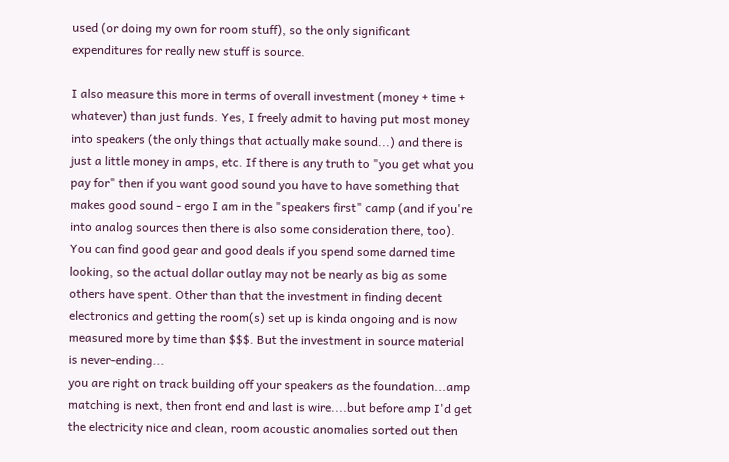used (or doing my own for room stuff), so the only significant expenditures for really new stuff is source.

I also measure this more in terms of overall investment (money + time + whatever) than just funds. Yes, I freely admit to having put most money into speakers (the only things that actually make sound...) and there is just a little money in amps, etc. If there is any truth to "you get what you pay for" then if you want good sound you have to have something that makes good sound - ergo I am in the "speakers first" camp (and if you're into analog sources then there is also some consideration there, too). You can find good gear and good deals if you spend some darned time looking, so the actual dollar outlay may not be nearly as big as some others have spent. Other than that the investment in finding decent electronics and getting the room(s) set up is kinda ongoing and is now measured more by time than $$$. But the investment in source material is never-ending...
you are right on track building off your speakers as the foundation...amp matching is next, then front end and last is wire....but before amp I'd get the electricity nice and clean, room acoustic anomalies sorted out then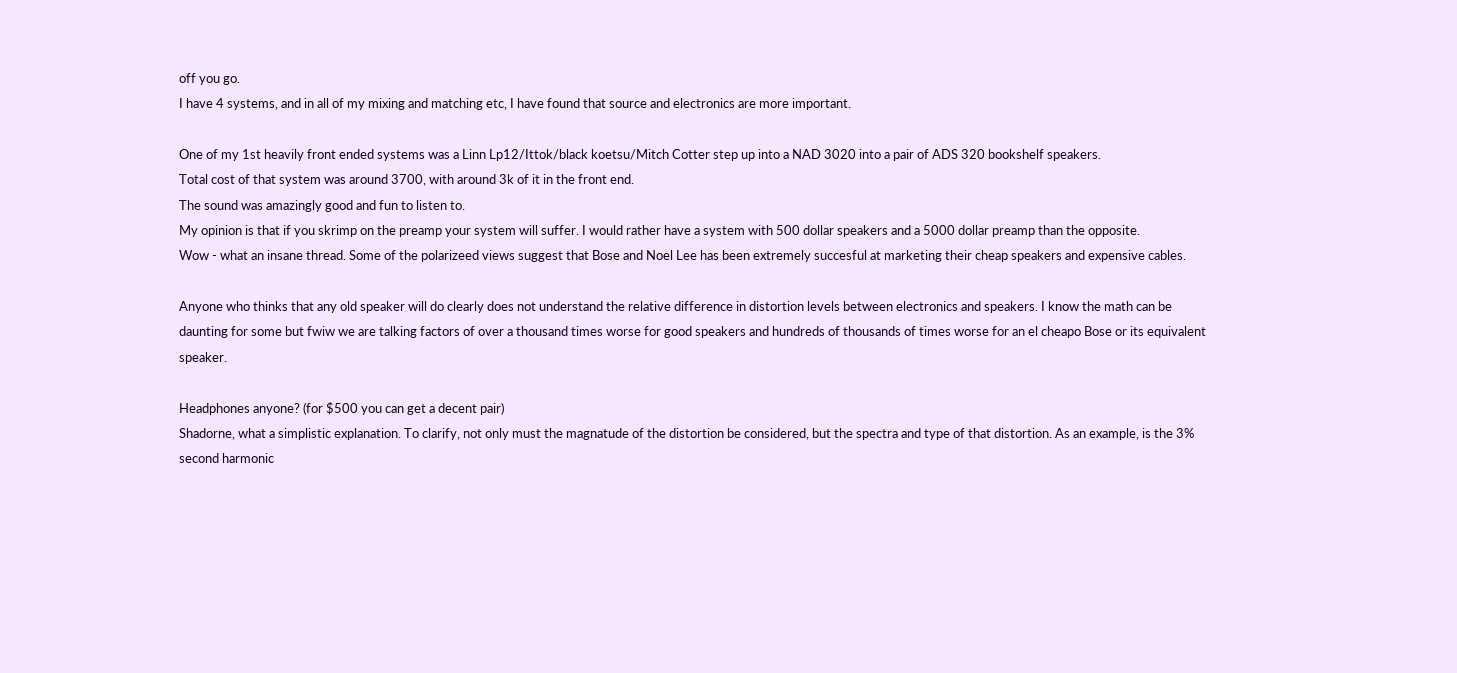off you go.
I have 4 systems, and in all of my mixing and matching etc, I have found that source and electronics are more important.

One of my 1st heavily front ended systems was a Linn Lp12/Ittok/black koetsu/Mitch Cotter step up into a NAD 3020 into a pair of ADS 320 bookshelf speakers.
Total cost of that system was around 3700, with around 3k of it in the front end.
The sound was amazingly good and fun to listen to.
My opinion is that if you skrimp on the preamp your system will suffer. I would rather have a system with 500 dollar speakers and a 5000 dollar preamp than the opposite.
Wow - what an insane thread. Some of the polarizeed views suggest that Bose and Noel Lee has been extremely succesful at marketing their cheap speakers and expensive cables.

Anyone who thinks that any old speaker will do clearly does not understand the relative difference in distortion levels between electronics and speakers. I know the math can be daunting for some but fwiw we are talking factors of over a thousand times worse for good speakers and hundreds of thousands of times worse for an el cheapo Bose or its equivalent speaker.

Headphones anyone? (for $500 you can get a decent pair)
Shadorne, what a simplistic explanation. To clarify, not only must the magnatude of the distortion be considered, but the spectra and type of that distortion. As an example, is the 3% second harmonic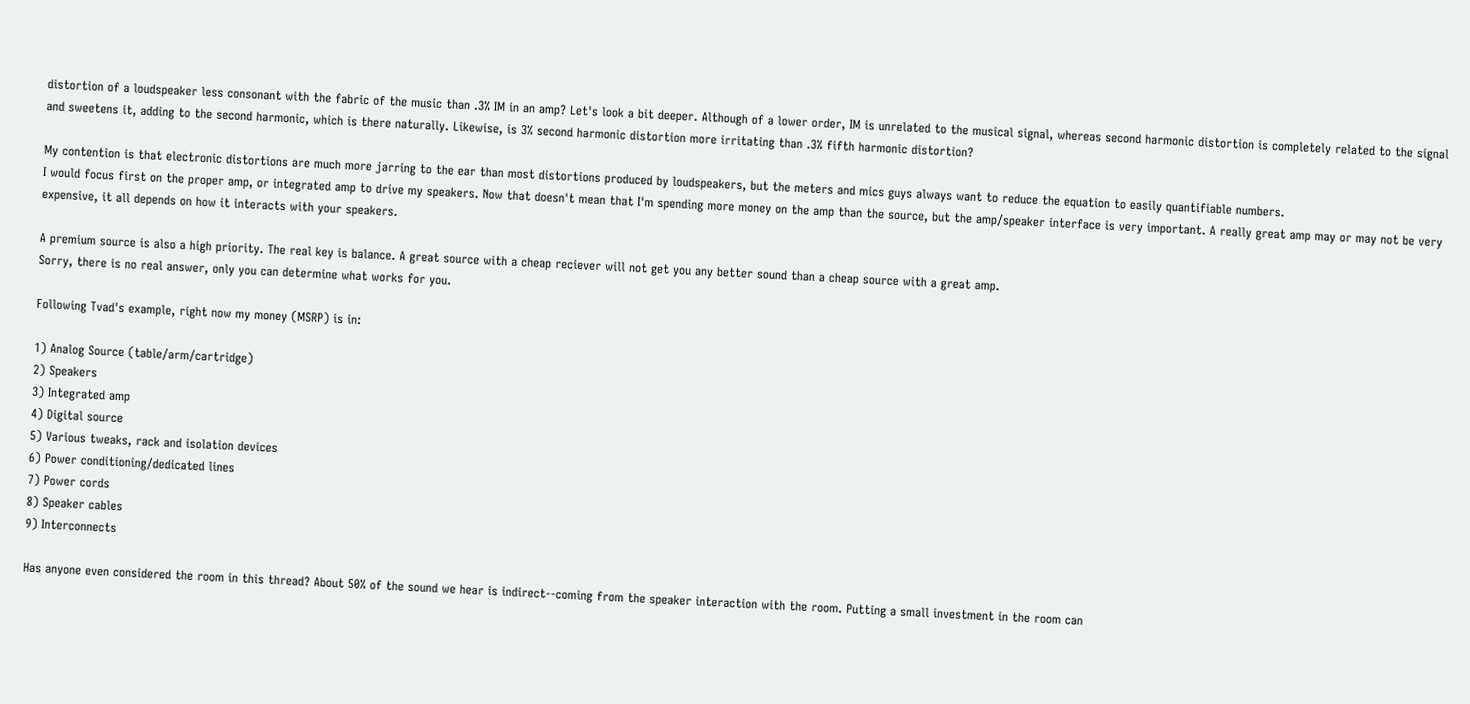distortion of a loudspeaker less consonant with the fabric of the music than .3% IM in an amp? Let's look a bit deeper. Although of a lower order, IM is unrelated to the musical signal, whereas second harmonic distortion is completely related to the signal and sweetens it, adding to the second harmonic, which is there naturally. Likewise, is 3% second harmonic distortion more irritating than .3% fifth harmonic distortion?

My contention is that electronic distortions are much more jarring to the ear than most distortions produced by loudspeakers, but the meters and mics guys always want to reduce the equation to easily quantifiable numbers.
I would focus first on the proper amp, or integrated amp to drive my speakers. Now that doesn't mean that I'm spending more money on the amp than the source, but the amp/speaker interface is very important. A really great amp may or may not be very expensive, it all depends on how it interacts with your speakers.

A premium source is also a high priority. The real key is balance. A great source with a cheap reciever will not get you any better sound than a cheap source with a great amp.
Sorry, there is no real answer, only you can determine what works for you.

Following Tvad's example, right now my money (MSRP) is in:

1) Analog Source (table/arm/cartridge)
2) Speakers
3) Integrated amp
4) Digital source
5) Various tweaks, rack and isolation devices
6) Power conditioning/dedicated lines
7) Power cords
8) Speaker cables
9) Interconnects

Has anyone even considered the room in this thread? About 50% of the sound we hear is indirect--coming from the speaker interaction with the room. Putting a small investment in the room can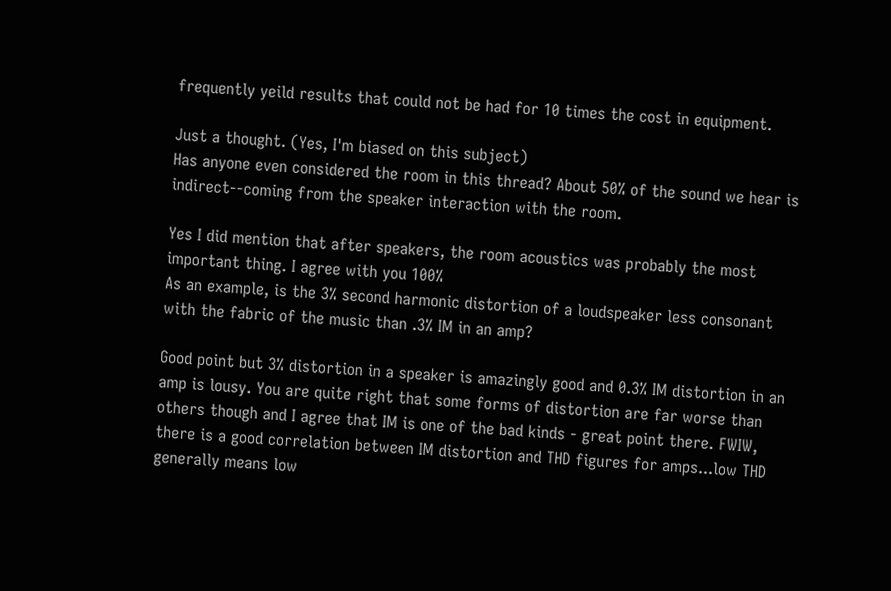frequently yeild results that could not be had for 10 times the cost in equipment.

Just a thought. (Yes, I'm biased on this subject)
Has anyone even considered the room in this thread? About 50% of the sound we hear is indirect--coming from the speaker interaction with the room.

Yes I did mention that after speakers, the room acoustics was probably the most important thing. I agree with you 100%
As an example, is the 3% second harmonic distortion of a loudspeaker less consonant with the fabric of the music than .3% IM in an amp?

Good point but 3% distortion in a speaker is amazingly good and 0.3% IM distortion in an amp is lousy. You are quite right that some forms of distortion are far worse than others though and I agree that IM is one of the bad kinds - great point there. FWIW, there is a good correlation between IM distortion and THD figures for amps...low THD generally means low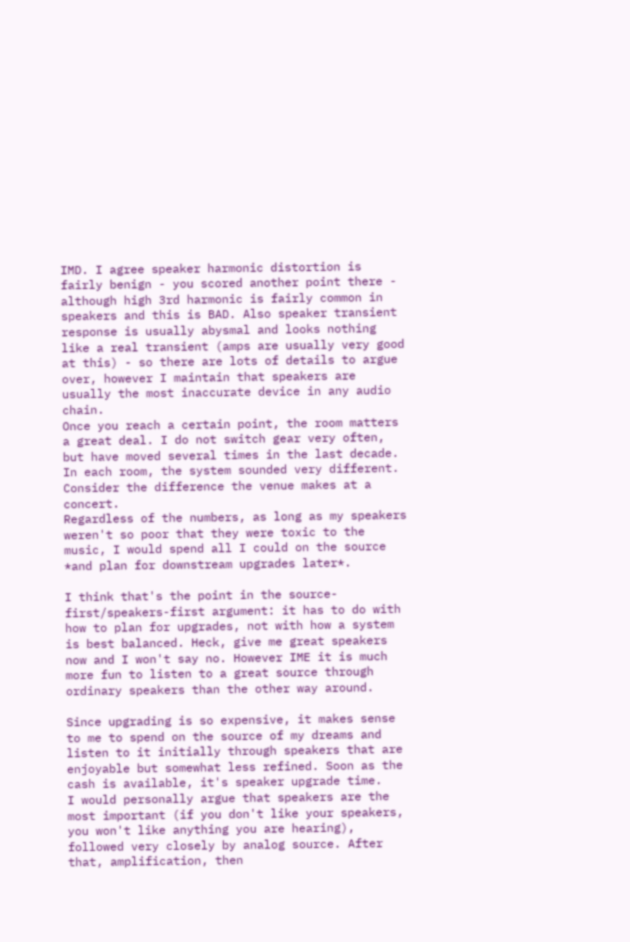IMD. I agree speaker harmonic distortion is fairly benign - you scored another point there - although high 3rd harmonic is fairly common in speakers and this is BAD. Also speaker transient response is usually abysmal and looks nothing like a real transient (amps are usually very good at this) - so there are lots of details to argue over, however I maintain that speakers are usually the most inaccurate device in any audio chain.
Once you reach a certain point, the room matters a great deal. I do not switch gear very often, but have moved several times in the last decade. In each room, the system sounded very different. Consider the difference the venue makes at a concert.
Regardless of the numbers, as long as my speakers weren't so poor that they were toxic to the music, I would spend all I could on the source *and plan for downstream upgrades later*.

I think that's the point in the source-first/speakers-first argument: it has to do with how to plan for upgrades, not with how a system is best balanced. Heck, give me great speakers now and I won't say no. However IME it is much more fun to listen to a great source through ordinary speakers than the other way around.

Since upgrading is so expensive, it makes sense to me to spend on the source of my dreams and listen to it initially through speakers that are enjoyable but somewhat less refined. Soon as the cash is available, it's speaker upgrade time.
I would personally argue that speakers are the most important (if you don't like your speakers, you won't like anything you are hearing), followed very closely by analog source. After that, amplification, then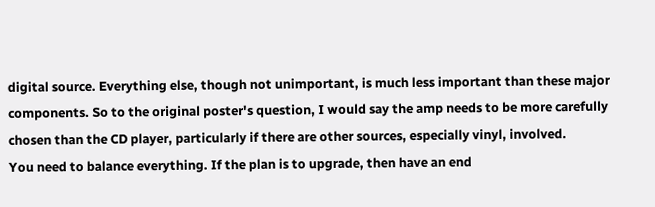digital source. Everything else, though not unimportant, is much less important than these major components. So to the original poster's question, I would say the amp needs to be more carefully chosen than the CD player, particularly if there are other sources, especially vinyl, involved.
You need to balance everything. If the plan is to upgrade, then have an end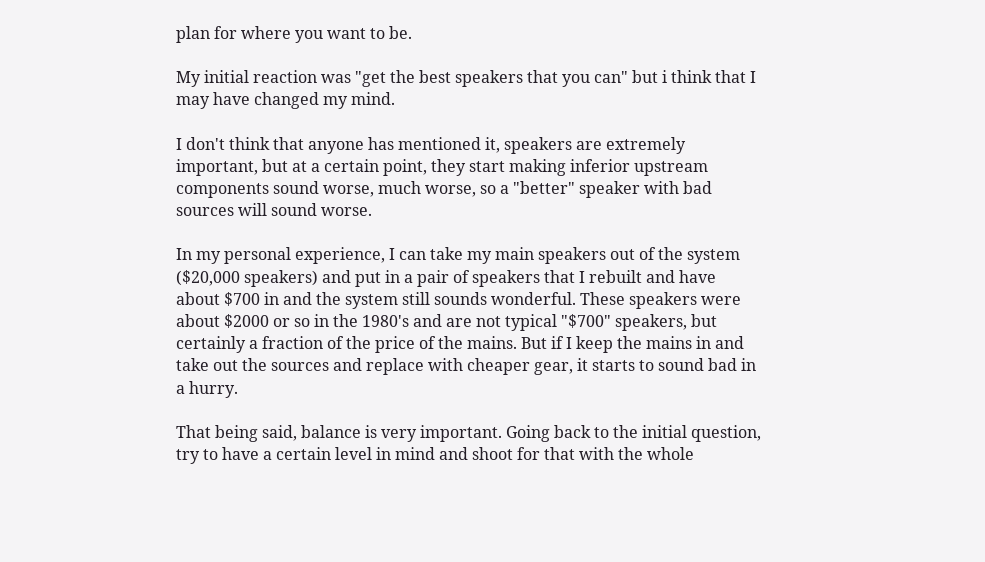plan for where you want to be.

My initial reaction was "get the best speakers that you can" but i think that I may have changed my mind.

I don't think that anyone has mentioned it, speakers are extremely important, but at a certain point, they start making inferior upstream components sound worse, much worse, so a "better" speaker with bad sources will sound worse.

In my personal experience, I can take my main speakers out of the system ($20,000 speakers) and put in a pair of speakers that I rebuilt and have about $700 in and the system still sounds wonderful. These speakers were about $2000 or so in the 1980's and are not typical "$700" speakers, but certainly a fraction of the price of the mains. But if I keep the mains in and take out the sources and replace with cheaper gear, it starts to sound bad in a hurry.

That being said, balance is very important. Going back to the initial question, try to have a certain level in mind and shoot for that with the whole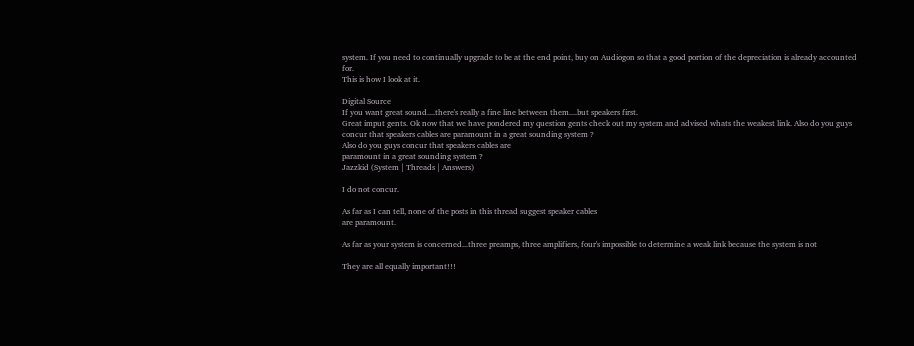system. If you need to continually upgrade to be at the end point, buy on Audiogon so that a good portion of the depreciation is already accounted for.
This is how I look at it.

Digital Source
If you want great sound....there's really a fine line between them....but speakers first.
Great imput gents. Ok now that we have pondered my question gents check out my system and advised whats the weakest link. Also do you guys concur that speakers cables are paramount in a great sounding system ?
Also do you guys concur that speakers cables are
paramount in a great sounding system ?
Jazzkid (System | Threads | Answers)

I do not concur.

As far as I can tell, none of the posts in this thread suggest speaker cables
are paramount.

As far as your system is concerned...three preamps, three amplifiers, four's impossible to determine a weak link because the system is not

They are all equally important!!!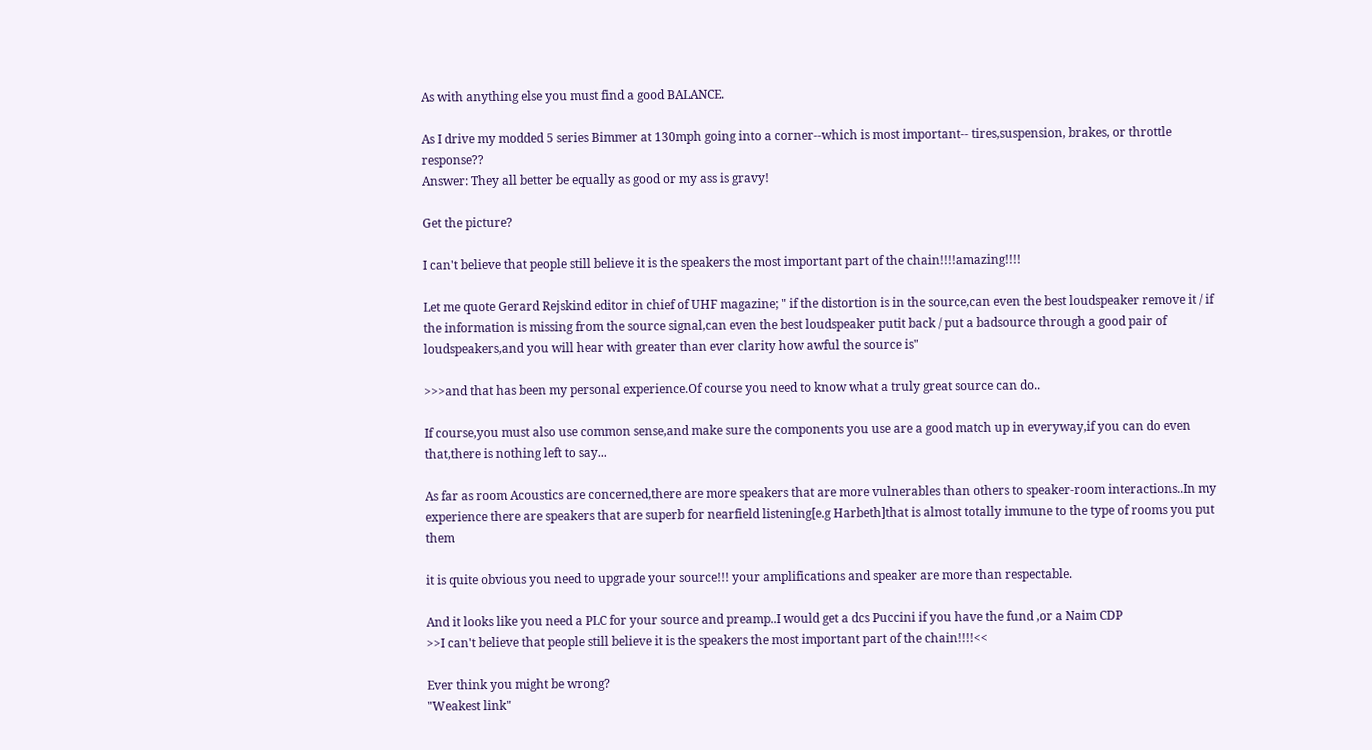As with anything else you must find a good BALANCE.

As I drive my modded 5 series Bimmer at 130mph going into a corner--which is most important-- tires,suspension, brakes, or throttle response??
Answer: They all better be equally as good or my ass is gravy!

Get the picture?

I can't believe that people still believe it is the speakers the most important part of the chain!!!!amazing!!!!

Let me quote Gerard Rejskind editor in chief of UHF magazine; " if the distortion is in the source,can even the best loudspeaker remove it / if the information is missing from the source signal,can even the best loudspeaker putit back / put a badsource through a good pair of loudspeakers,and you will hear with greater than ever clarity how awful the source is"

>>>and that has been my personal experience.Of course you need to know what a truly great source can do..

If course,you must also use common sense,and make sure the components you use are a good match up in everyway,if you can do even that,there is nothing left to say...

As far as room Acoustics are concerned,there are more speakers that are more vulnerables than others to speaker-room interactions..In my experience there are speakers that are superb for nearfield listening[e.g Harbeth]that is almost totally immune to the type of rooms you put them

it is quite obvious you need to upgrade your source!!! your amplifications and speaker are more than respectable.

And it looks like you need a PLC for your source and preamp..I would get a dcs Puccini if you have the fund ,or a Naim CDP
>>I can't believe that people still believe it is the speakers the most important part of the chain!!!!<<

Ever think you might be wrong?
"Weakest link"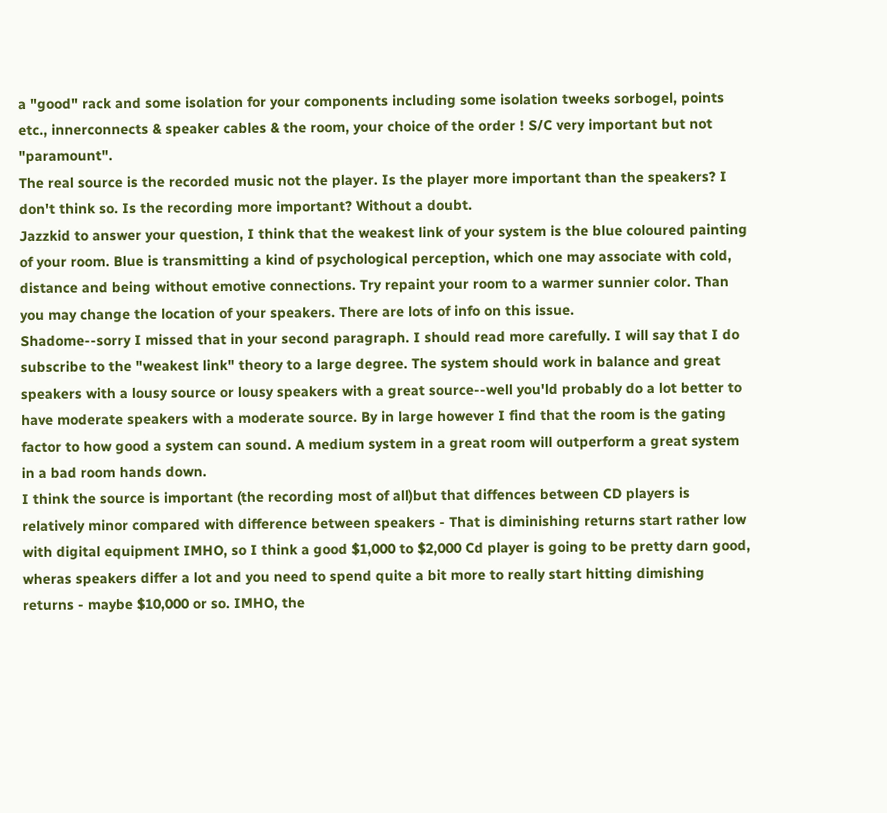a "good" rack and some isolation for your components including some isolation tweeks sorbogel, points etc., innerconnects & speaker cables & the room, your choice of the order ! S/C very important but not "paramount".
The real source is the recorded music not the player. Is the player more important than the speakers? I don't think so. Is the recording more important? Without a doubt.
Jazzkid to answer your question, I think that the weakest link of your system is the blue coloured painting of your room. Blue is transmitting a kind of psychological perception, which one may associate with cold, distance and being without emotive connections. Try repaint your room to a warmer sunnier color. Than you may change the location of your speakers. There are lots of info on this issue.
Shadome--sorry I missed that in your second paragraph. I should read more carefully. I will say that I do subscribe to the "weakest link" theory to a large degree. The system should work in balance and great speakers with a lousy source or lousy speakers with a great source--well you'ld probably do a lot better to have moderate speakers with a moderate source. By in large however I find that the room is the gating factor to how good a system can sound. A medium system in a great room will outperform a great system in a bad room hands down.
I think the source is important (the recording most of all)but that diffences between CD players is relatively minor compared with difference between speakers - That is diminishing returns start rather low with digital equipment IMHO, so I think a good $1,000 to $2,000 Cd player is going to be pretty darn good, wheras speakers differ a lot and you need to spend quite a bit more to really start hitting dimishing returns - maybe $10,000 or so. IMHO, the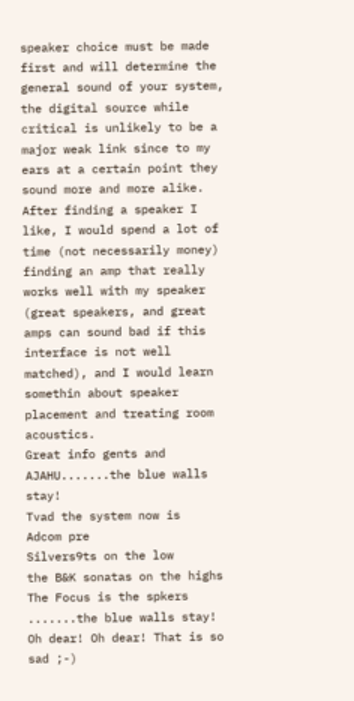speaker choice must be made first and will determine the general sound of your system, the digital source while critical is unlikely to be a major weak link since to my ears at a certain point they sound more and more alike. After finding a speaker I like, I would spend a lot of time (not necessarily money) finding an amp that really works well with my speaker (great speakers, and great amps can sound bad if this interface is not well matched), and I would learn somethin about speaker placement and treating room acoustics.
Great info gents and AJAHU.......the blue walls stay!
Tvad the system now is
Adcom pre
Silvers9ts on the low
the B&K sonatas on the highs
The Focus is the spkers
.......the blue walls stay!
Oh dear! Oh dear! That is so sad ;-)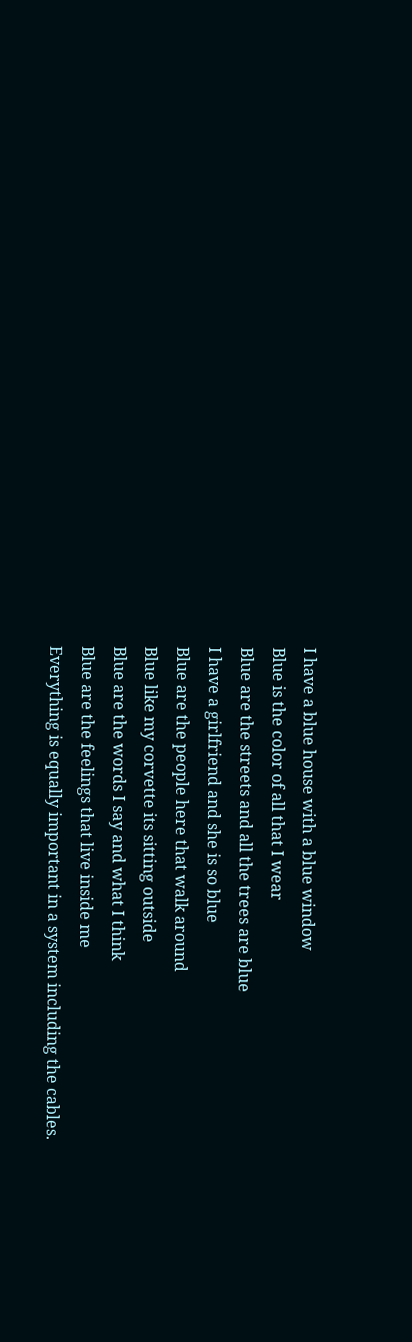I have a blue house with a blue window
Blue is the color of all that I wear
Blue are the streets and all the trees are blue
I have a girlfriend and she is so blue
Blue are the people here that walk around
Blue like my corvette its sitting outside
Blue are the words I say and what I think
Blue are the feelings that live inside me
Everything is equally important in a system including the cables.